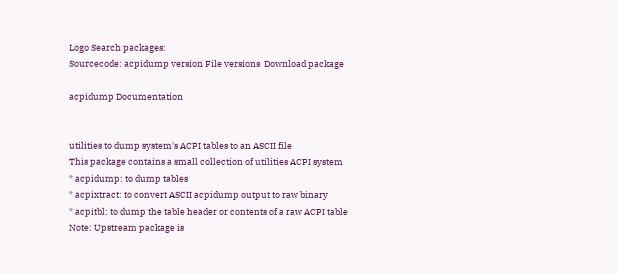Logo Search packages:
Sourcecode: acpidump version File versions  Download package

acpidump Documentation


utilities to dump system's ACPI tables to an ASCII file
This package contains a small collection of utilities ACPI system
* acpidump: to dump tables
* acpixtract: to convert ASCII acpidump output to raw binary
* acpitbl: to dump the table header or contents of a raw ACPI table
Note: Upstream package is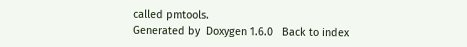called pmtools.
Generated by  Doxygen 1.6.0   Back to index